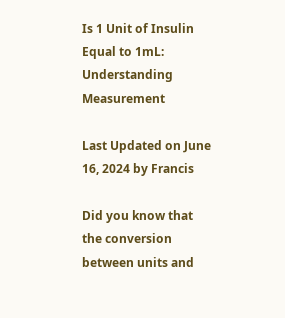Is 1 Unit of Insulin Equal to 1mL: Understanding Measurement

Last Updated on June 16, 2024 by Francis

Did you know that the conversion between units and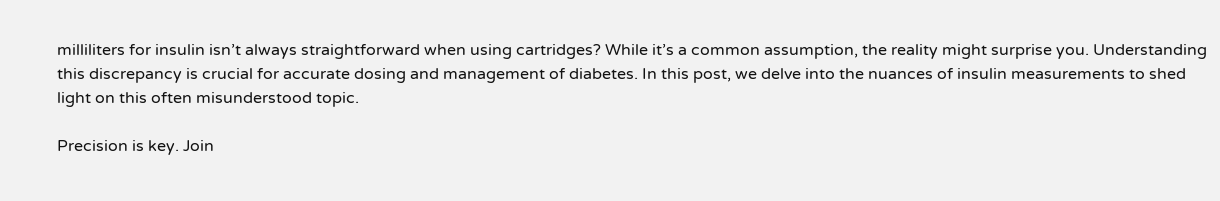milliliters for insulin isn’t always straightforward when using cartridges? While it’s a common assumption, the reality might surprise you. Understanding this discrepancy is crucial for accurate dosing and management of diabetes. In this post, we delve into the nuances of insulin measurements to shed light on this often misunderstood topic.

Precision is key. Join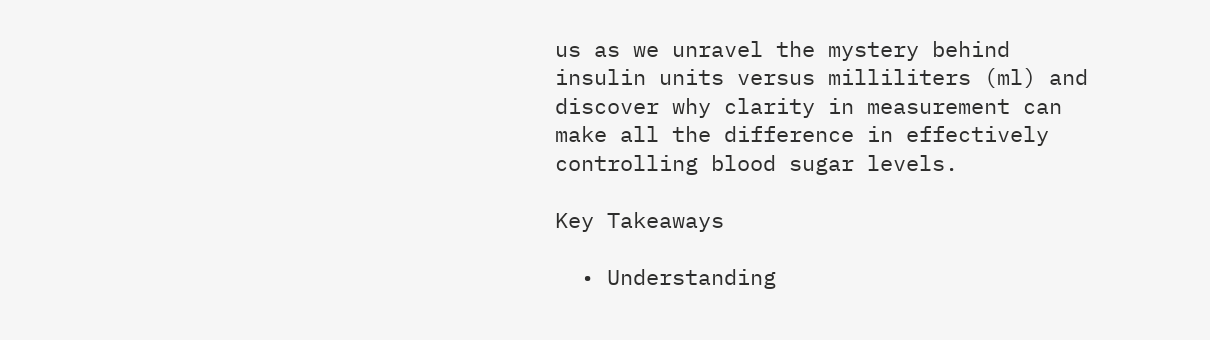us as we unravel the mystery behind insulin units versus milliliters (ml) and discover why clarity in measurement can make all the difference in effectively controlling blood sugar levels.

Key Takeaways

  • Understanding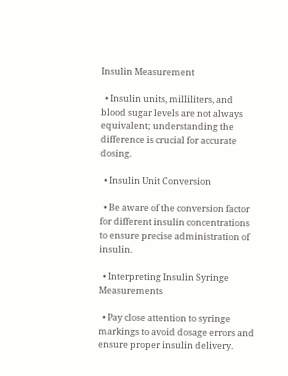Insulin Measurement

  • Insulin units, milliliters, and blood sugar levels are not always equivalent; understanding the difference is crucial for accurate dosing.

  • Insulin Unit Conversion

  • Be aware of the conversion factor for different insulin concentrations to ensure precise administration of insulin.

  • Interpreting Insulin Syringe Measurements

  • Pay close attention to syringe markings to avoid dosage errors and ensure proper insulin delivery.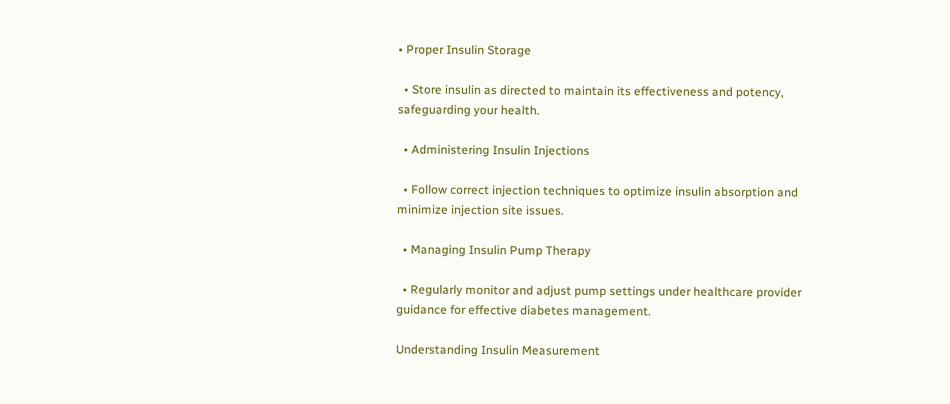• Proper Insulin Storage

  • Store insulin as directed to maintain its effectiveness and potency, safeguarding your health.

  • Administering Insulin Injections

  • Follow correct injection techniques to optimize insulin absorption and minimize injection site issues.

  • Managing Insulin Pump Therapy

  • Regularly monitor and adjust pump settings under healthcare provider guidance for effective diabetes management.

Understanding Insulin Measurement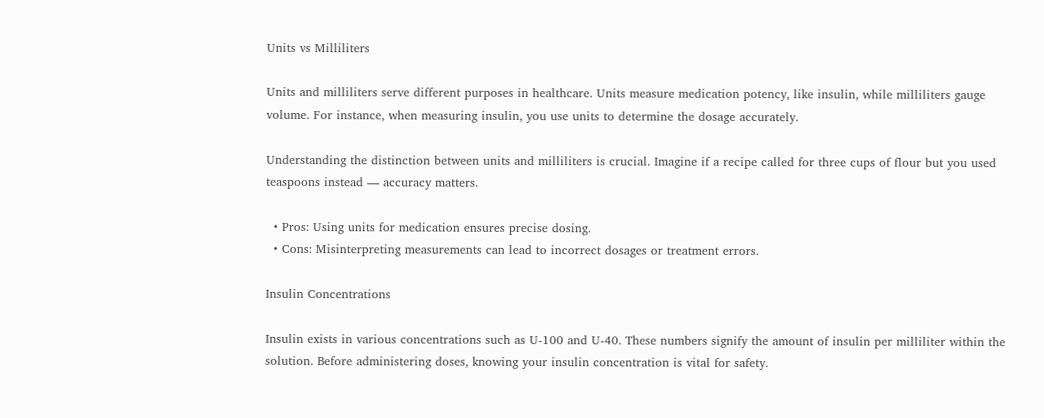Units vs Milliliters

Units and milliliters serve different purposes in healthcare. Units measure medication potency, like insulin, while milliliters gauge volume. For instance, when measuring insulin, you use units to determine the dosage accurately.

Understanding the distinction between units and milliliters is crucial. Imagine if a recipe called for three cups of flour but you used teaspoons instead — accuracy matters.

  • Pros: Using units for medication ensures precise dosing.
  • Cons: Misinterpreting measurements can lead to incorrect dosages or treatment errors.

Insulin Concentrations

Insulin exists in various concentrations such as U-100 and U-40. These numbers signify the amount of insulin per milliliter within the solution. Before administering doses, knowing your insulin concentration is vital for safety.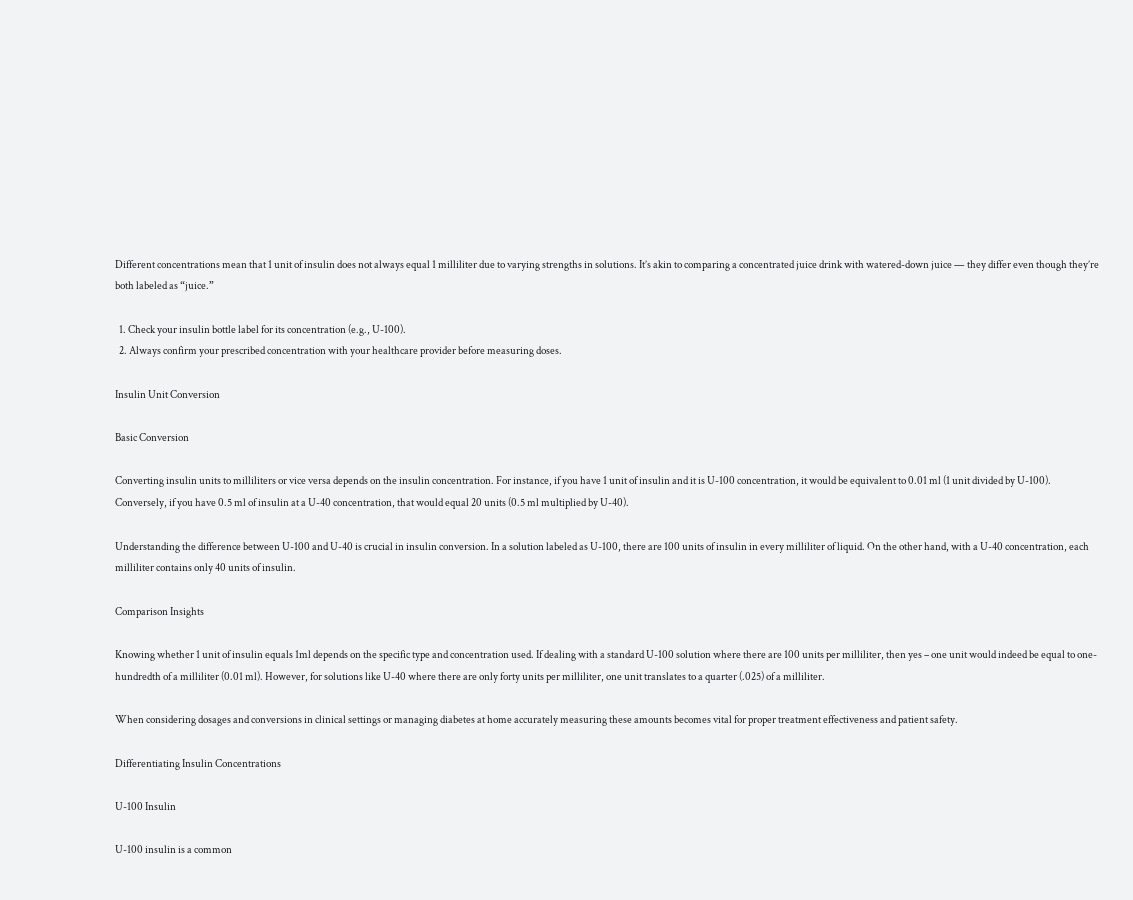Different concentrations mean that 1 unit of insulin does not always equal 1 milliliter due to varying strengths in solutions. It’s akin to comparing a concentrated juice drink with watered-down juice — they differ even though they’re both labeled as “juice.”

  1. Check your insulin bottle label for its concentration (e.g., U-100).
  2. Always confirm your prescribed concentration with your healthcare provider before measuring doses.

Insulin Unit Conversion

Basic Conversion

Converting insulin units to milliliters or vice versa depends on the insulin concentration. For instance, if you have 1 unit of insulin and it is U-100 concentration, it would be equivalent to 0.01 ml (1 unit divided by U-100). Conversely, if you have 0.5 ml of insulin at a U-40 concentration, that would equal 20 units (0.5 ml multiplied by U-40).

Understanding the difference between U-100 and U-40 is crucial in insulin conversion. In a solution labeled as U-100, there are 100 units of insulin in every milliliter of liquid. On the other hand, with a U-40 concentration, each milliliter contains only 40 units of insulin.

Comparison Insights

Knowing whether 1 unit of insulin equals 1ml depends on the specific type and concentration used. If dealing with a standard U-100 solution where there are 100 units per milliliter, then yes – one unit would indeed be equal to one-hundredth of a milliliter (0.01 ml). However, for solutions like U-40 where there are only forty units per milliliter, one unit translates to a quarter (.025) of a milliliter.

When considering dosages and conversions in clinical settings or managing diabetes at home accurately measuring these amounts becomes vital for proper treatment effectiveness and patient safety.

Differentiating Insulin Concentrations

U-100 Insulin

U-100 insulin is a common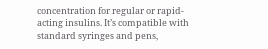concentration for regular or rapid-acting insulins. It’s compatible with standard syringes and pens,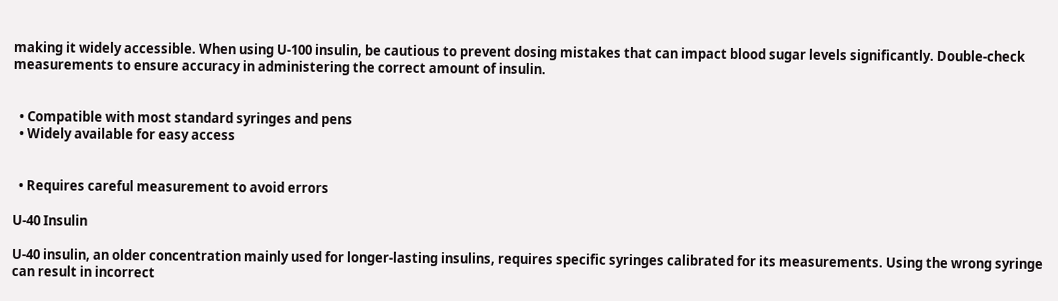making it widely accessible. When using U-100 insulin, be cautious to prevent dosing mistakes that can impact blood sugar levels significantly. Double-check measurements to ensure accuracy in administering the correct amount of insulin.


  • Compatible with most standard syringes and pens
  • Widely available for easy access


  • Requires careful measurement to avoid errors

U-40 Insulin

U-40 insulin, an older concentration mainly used for longer-lasting insulins, requires specific syringes calibrated for its measurements. Using the wrong syringe can result in incorrect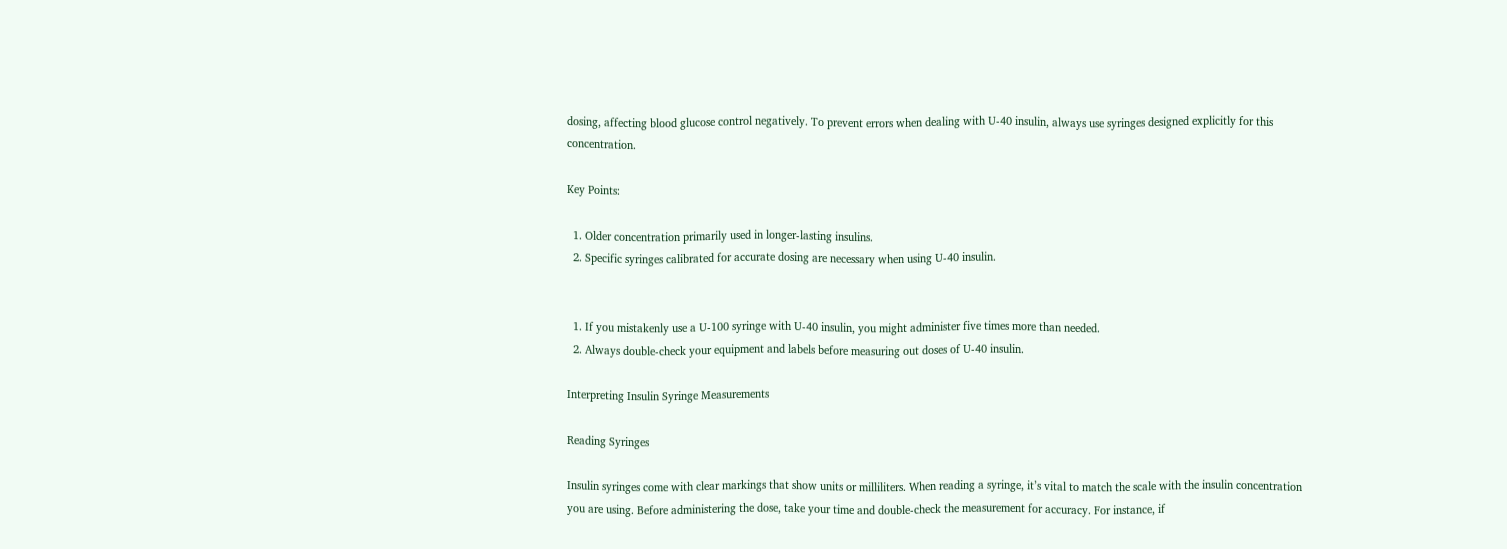dosing, affecting blood glucose control negatively. To prevent errors when dealing with U-40 insulin, always use syringes designed explicitly for this concentration.

Key Points:

  1. Older concentration primarily used in longer-lasting insulins.
  2. Specific syringes calibrated for accurate dosing are necessary when using U-40 insulin.


  1. If you mistakenly use a U‐100 syringe with U‐40 insulin, you might administer five times more than needed.
  2. Always double-check your equipment and labels before measuring out doses of U‐40 insulin.

Interpreting Insulin Syringe Measurements

Reading Syringes

Insulin syringes come with clear markings that show units or milliliters. When reading a syringe, it’s vital to match the scale with the insulin concentration you are using. Before administering the dose, take your time and double-check the measurement for accuracy. For instance, if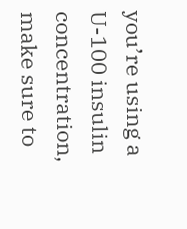you’re using a U-100 insulin concentration, make sure to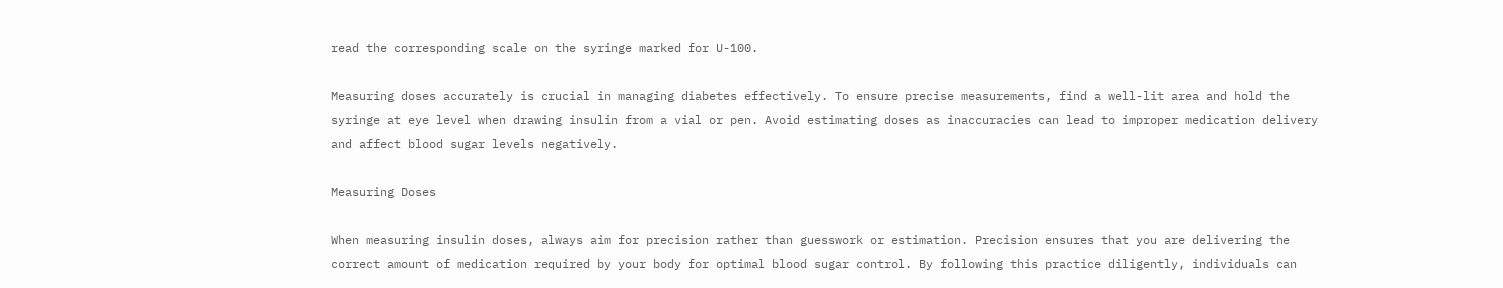read the corresponding scale on the syringe marked for U-100.

Measuring doses accurately is crucial in managing diabetes effectively. To ensure precise measurements, find a well-lit area and hold the syringe at eye level when drawing insulin from a vial or pen. Avoid estimating doses as inaccuracies can lead to improper medication delivery and affect blood sugar levels negatively.

Measuring Doses

When measuring insulin doses, always aim for precision rather than guesswork or estimation. Precision ensures that you are delivering the correct amount of medication required by your body for optimal blood sugar control. By following this practice diligently, individuals can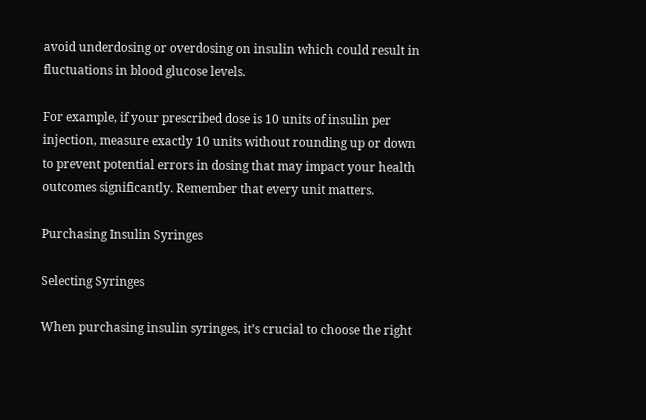avoid underdosing or overdosing on insulin which could result in fluctuations in blood glucose levels.

For example, if your prescribed dose is 10 units of insulin per injection, measure exactly 10 units without rounding up or down to prevent potential errors in dosing that may impact your health outcomes significantly. Remember that every unit matters.

Purchasing Insulin Syringes

Selecting Syringes

When purchasing insulin syringes, it’s crucial to choose the right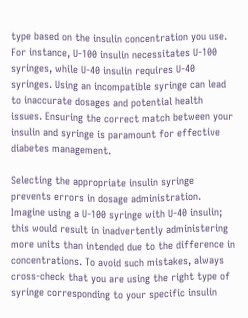type based on the insulin concentration you use. For instance, U-100 insulin necessitates U-100 syringes, while U-40 insulin requires U-40 syringes. Using an incompatible syringe can lead to inaccurate dosages and potential health issues. Ensuring the correct match between your insulin and syringe is paramount for effective diabetes management.

Selecting the appropriate insulin syringe prevents errors in dosage administration. Imagine using a U-100 syringe with U-40 insulin; this would result in inadvertently administering more units than intended due to the difference in concentrations. To avoid such mistakes, always cross-check that you are using the right type of syringe corresponding to your specific insulin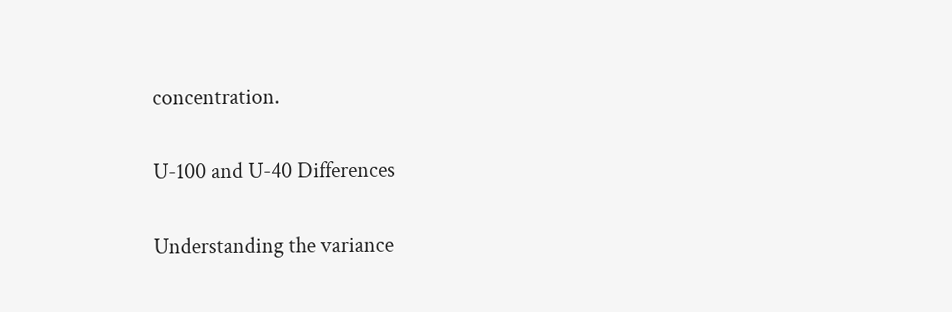concentration.

U-100 and U-40 Differences

Understanding the variance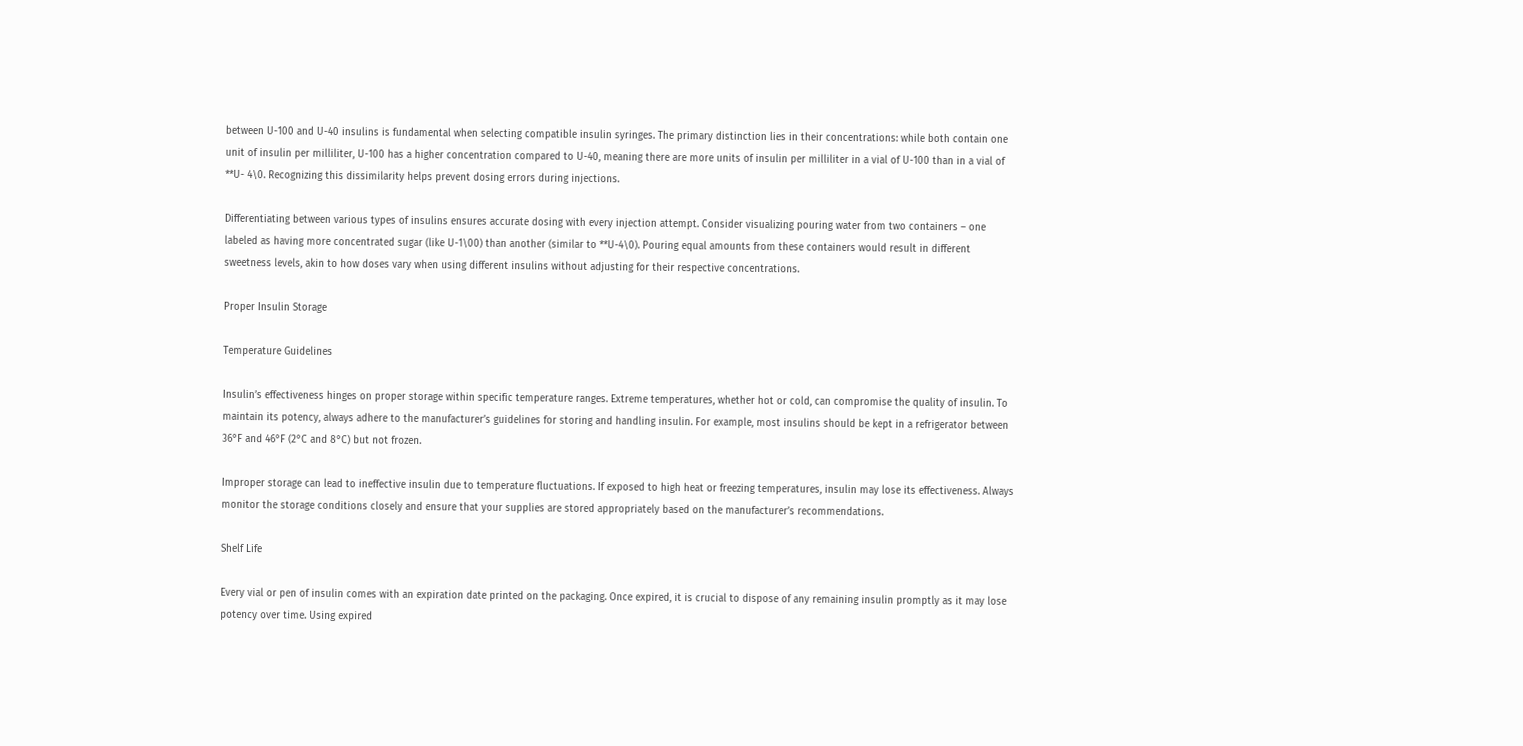between U-100 and U-40 insulins is fundamental when selecting compatible insulin syringes. The primary distinction lies in their concentrations: while both contain one unit of insulin per milliliter, U-100 has a higher concentration compared to U-40, meaning there are more units of insulin per milliliter in a vial of U-100 than in a vial of **U- 4\0. Recognizing this dissimilarity helps prevent dosing errors during injections.

Differentiating between various types of insulins ensures accurate dosing with every injection attempt. Consider visualizing pouring water from two containers – one labeled as having more concentrated sugar (like U-1\00) than another (similar to **U-4\0). Pouring equal amounts from these containers would result in different sweetness levels, akin to how doses vary when using different insulins without adjusting for their respective concentrations.

Proper Insulin Storage

Temperature Guidelines

Insulin’s effectiveness hinges on proper storage within specific temperature ranges. Extreme temperatures, whether hot or cold, can compromise the quality of insulin. To maintain its potency, always adhere to the manufacturer’s guidelines for storing and handling insulin. For example, most insulins should be kept in a refrigerator between 36°F and 46°F (2°C and 8°C) but not frozen.

Improper storage can lead to ineffective insulin due to temperature fluctuations. If exposed to high heat or freezing temperatures, insulin may lose its effectiveness. Always monitor the storage conditions closely and ensure that your supplies are stored appropriately based on the manufacturer’s recommendations.

Shelf Life

Every vial or pen of insulin comes with an expiration date printed on the packaging. Once expired, it is crucial to dispose of any remaining insulin promptly as it may lose potency over time. Using expired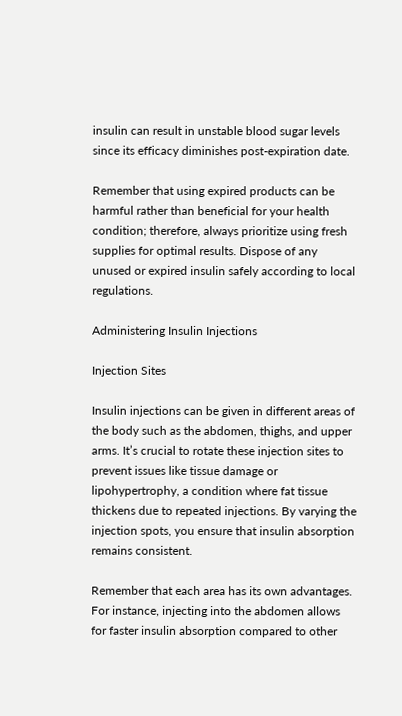insulin can result in unstable blood sugar levels since its efficacy diminishes post-expiration date.

Remember that using expired products can be harmful rather than beneficial for your health condition; therefore, always prioritize using fresh supplies for optimal results. Dispose of any unused or expired insulin safely according to local regulations.

Administering Insulin Injections

Injection Sites

Insulin injections can be given in different areas of the body such as the abdomen, thighs, and upper arms. It’s crucial to rotate these injection sites to prevent issues like tissue damage or lipohypertrophy, a condition where fat tissue thickens due to repeated injections. By varying the injection spots, you ensure that insulin absorption remains consistent.

Remember that each area has its own advantages. For instance, injecting into the abdomen allows for faster insulin absorption compared to other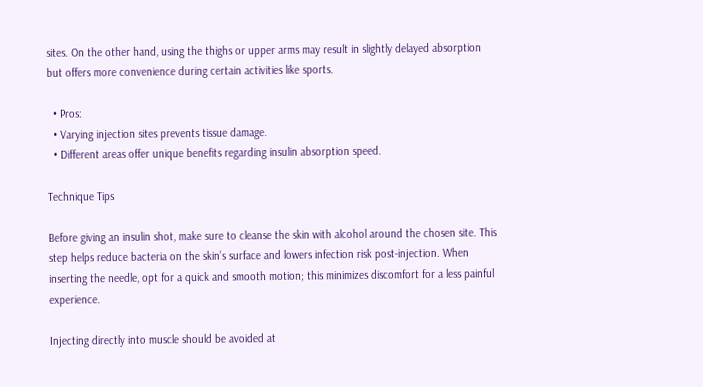sites. On the other hand, using the thighs or upper arms may result in slightly delayed absorption but offers more convenience during certain activities like sports.

  • Pros:
  • Varying injection sites prevents tissue damage.
  • Different areas offer unique benefits regarding insulin absorption speed.

Technique Tips

Before giving an insulin shot, make sure to cleanse the skin with alcohol around the chosen site. This step helps reduce bacteria on the skin’s surface and lowers infection risk post-injection. When inserting the needle, opt for a quick and smooth motion; this minimizes discomfort for a less painful experience.

Injecting directly into muscle should be avoided at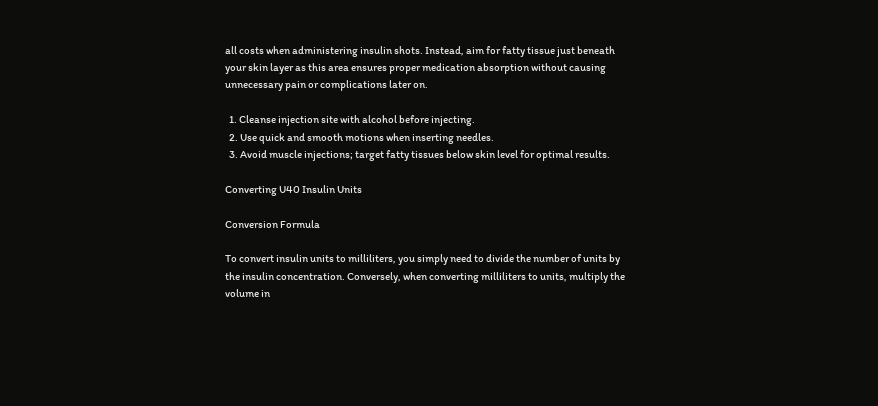all costs when administering insulin shots. Instead, aim for fatty tissue just beneath your skin layer as this area ensures proper medication absorption without causing unnecessary pain or complications later on.

  1. Cleanse injection site with alcohol before injecting.
  2. Use quick and smooth motions when inserting needles.
  3. Avoid muscle injections; target fatty tissues below skin level for optimal results.

Converting U40 Insulin Units

Conversion Formula

To convert insulin units to milliliters, you simply need to divide the number of units by the insulin concentration. Conversely, when converting milliliters to units, multiply the volume in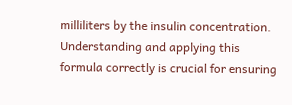milliliters by the insulin concentration. Understanding and applying this formula correctly is crucial for ensuring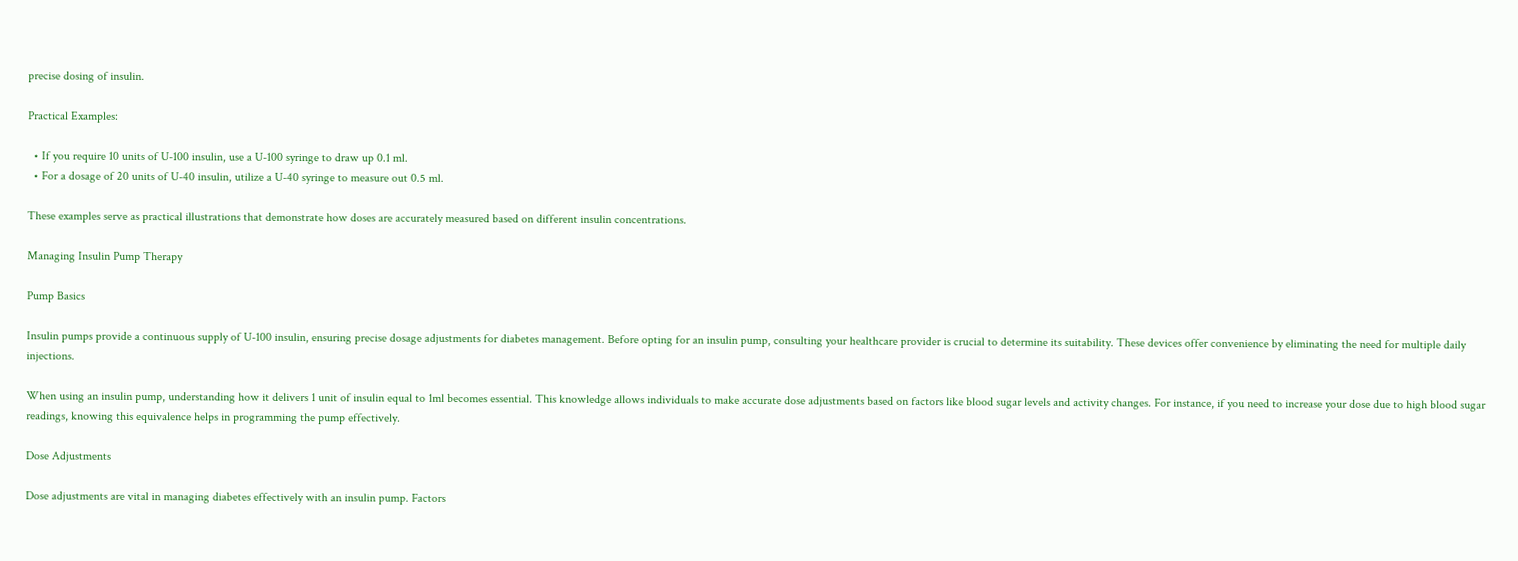precise dosing of insulin.

Practical Examples:

  • If you require 10 units of U-100 insulin, use a U-100 syringe to draw up 0.1 ml.
  • For a dosage of 20 units of U-40 insulin, utilize a U-40 syringe to measure out 0.5 ml.

These examples serve as practical illustrations that demonstrate how doses are accurately measured based on different insulin concentrations.

Managing Insulin Pump Therapy

Pump Basics

Insulin pumps provide a continuous supply of U-100 insulin, ensuring precise dosage adjustments for diabetes management. Before opting for an insulin pump, consulting your healthcare provider is crucial to determine its suitability. These devices offer convenience by eliminating the need for multiple daily injections.

When using an insulin pump, understanding how it delivers 1 unit of insulin equal to 1ml becomes essential. This knowledge allows individuals to make accurate dose adjustments based on factors like blood sugar levels and activity changes. For instance, if you need to increase your dose due to high blood sugar readings, knowing this equivalence helps in programming the pump effectively.

Dose Adjustments

Dose adjustments are vital in managing diabetes effectively with an insulin pump. Factors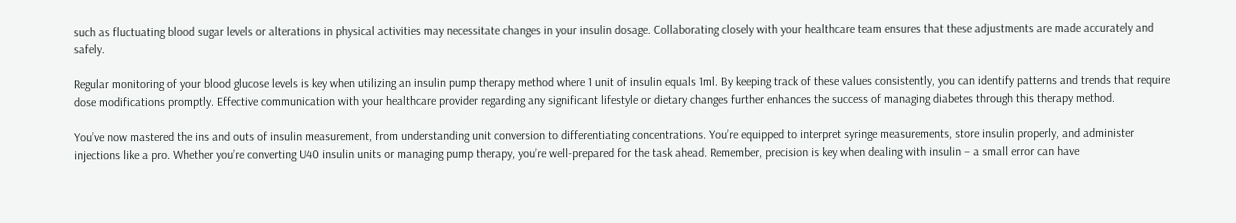such as fluctuating blood sugar levels or alterations in physical activities may necessitate changes in your insulin dosage. Collaborating closely with your healthcare team ensures that these adjustments are made accurately and safely.

Regular monitoring of your blood glucose levels is key when utilizing an insulin pump therapy method where 1 unit of insulin equals 1ml. By keeping track of these values consistently, you can identify patterns and trends that require dose modifications promptly. Effective communication with your healthcare provider regarding any significant lifestyle or dietary changes further enhances the success of managing diabetes through this therapy method.

You’ve now mastered the ins and outs of insulin measurement, from understanding unit conversion to differentiating concentrations. You’re equipped to interpret syringe measurements, store insulin properly, and administer injections like a pro. Whether you’re converting U40 insulin units or managing pump therapy, you’re well-prepared for the task ahead. Remember, precision is key when dealing with insulin – a small error can have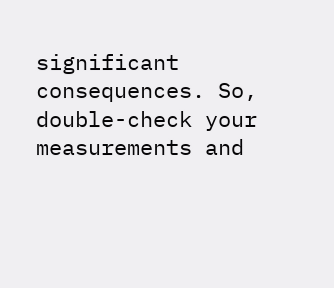significant consequences. So, double-check your measurements and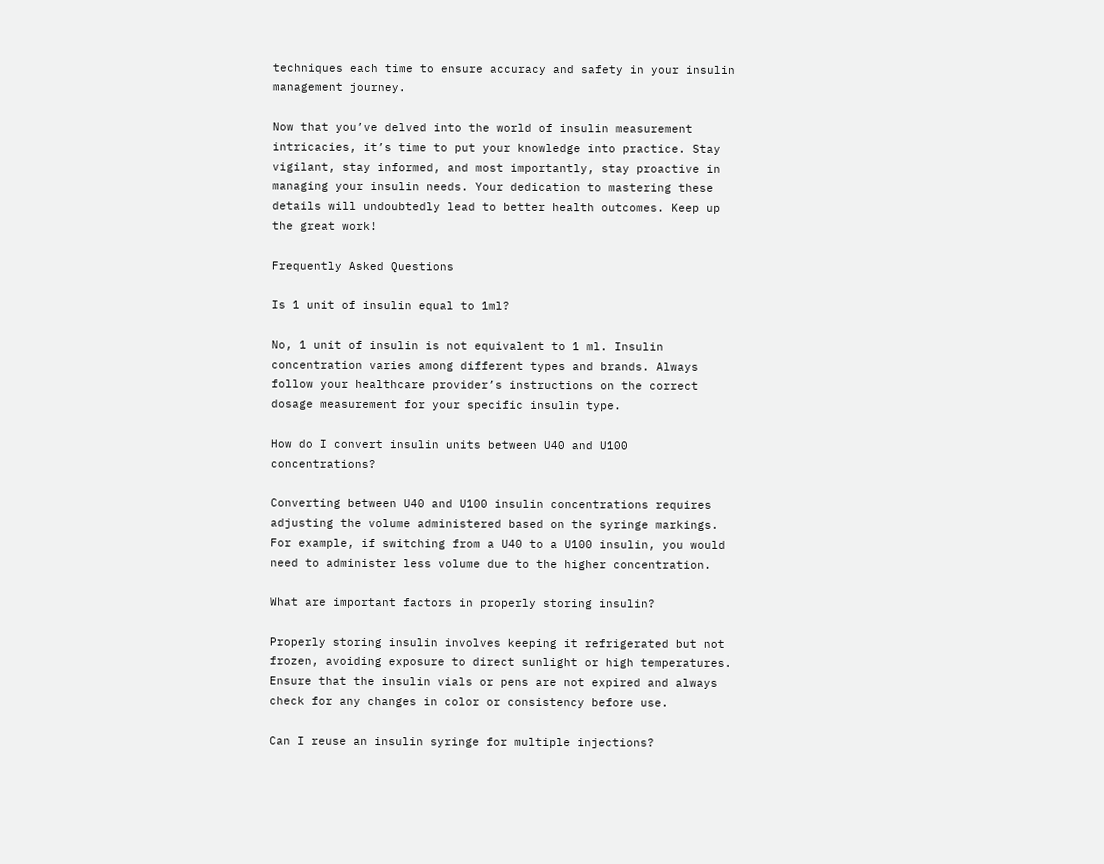techniques each time to ensure accuracy and safety in your insulin management journey.

Now that you’ve delved into the world of insulin measurement intricacies, it’s time to put your knowledge into practice. Stay vigilant, stay informed, and most importantly, stay proactive in managing your insulin needs. Your dedication to mastering these details will undoubtedly lead to better health outcomes. Keep up the great work!

Frequently Asked Questions

Is 1 unit of insulin equal to 1ml?

No, 1 unit of insulin is not equivalent to 1 ml. Insulin concentration varies among different types and brands. Always follow your healthcare provider’s instructions on the correct dosage measurement for your specific insulin type.

How do I convert insulin units between U40 and U100 concentrations?

Converting between U40 and U100 insulin concentrations requires adjusting the volume administered based on the syringe markings. For example, if switching from a U40 to a U100 insulin, you would need to administer less volume due to the higher concentration.

What are important factors in properly storing insulin?

Properly storing insulin involves keeping it refrigerated but not frozen, avoiding exposure to direct sunlight or high temperatures. Ensure that the insulin vials or pens are not expired and always check for any changes in color or consistency before use.

Can I reuse an insulin syringe for multiple injections?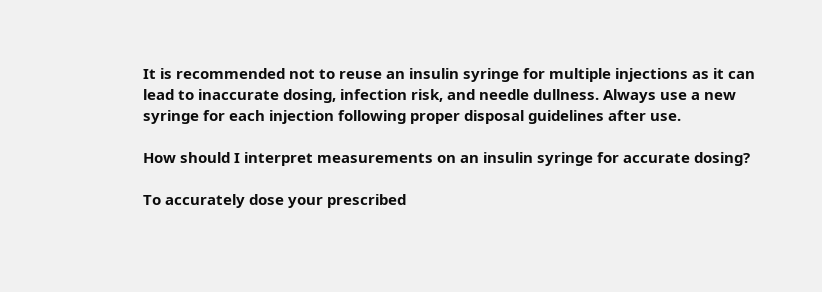It is recommended not to reuse an insulin syringe for multiple injections as it can lead to inaccurate dosing, infection risk, and needle dullness. Always use a new syringe for each injection following proper disposal guidelines after use.

How should I interpret measurements on an insulin syringe for accurate dosing?

To accurately dose your prescribed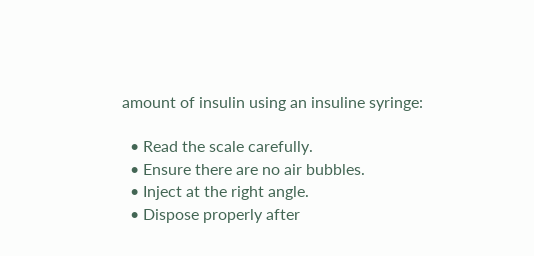amount of insulin using an insuline syringe:

  • Read the scale carefully.
  • Ensure there are no air bubbles.
  • Inject at the right angle.
  • Dispose properly after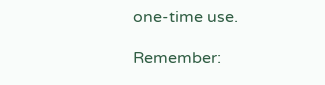one-time use.

Remember: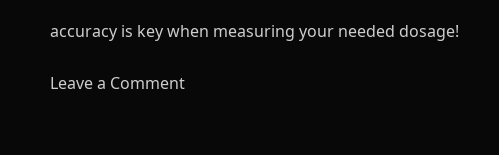accuracy is key when measuring your needed dosage!

Leave a Comment